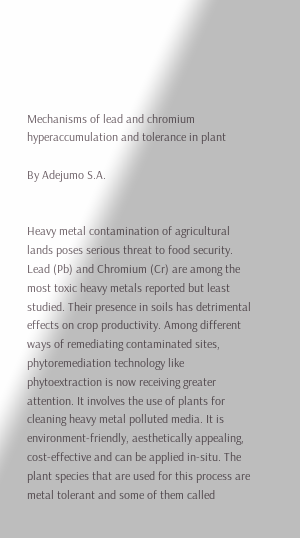Mechanisms of lead and chromium hyperaccumulation and tolerance in plant

By Adejumo S.A.


Heavy metal contamination of agricultural lands poses serious threat to food security. Lead (Pb) and Chromium (Cr) are among the most toxic heavy metals reported but least studied. Their presence in soils has detrimental effects on crop productivity. Among different ways of remediating contaminated sites, phytoremediation technology like phytoextraction is now receiving greater attention. It involves the use of plants for cleaning heavy metal polluted media. It is environment-friendly, aesthetically appealing, cost-effective and can be applied in-situ. The plant species that are used for this process are metal tolerant and some of them called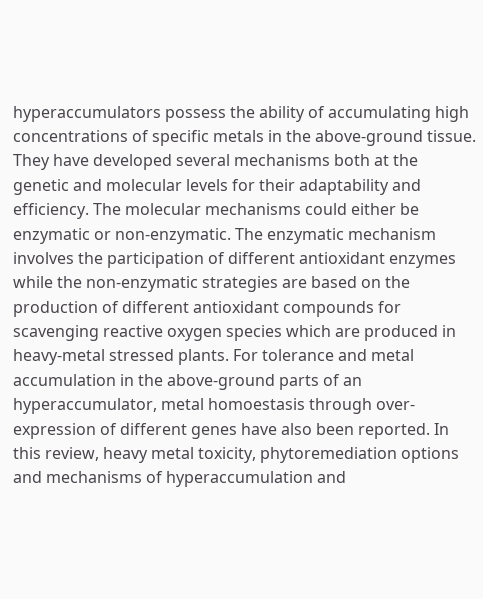hyperaccumulators possess the ability of accumulating high concentrations of specific metals in the above-ground tissue. They have developed several mechanisms both at the genetic and molecular levels for their adaptability and efficiency. The molecular mechanisms could either be enzymatic or non-enzymatic. The enzymatic mechanism involves the participation of different antioxidant enzymes while the non-enzymatic strategies are based on the production of different antioxidant compounds for scavenging reactive oxygen species which are produced in heavy-metal stressed plants. For tolerance and metal accumulation in the above-ground parts of an hyperaccumulator, metal homoestasis through over-expression of different genes have also been reported. In this review, heavy metal toxicity, phytoremediation options and mechanisms of hyperaccumulation and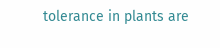tolerance in plants are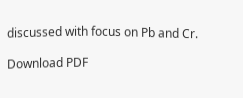discussed with focus on Pb and Cr.

Download PDF